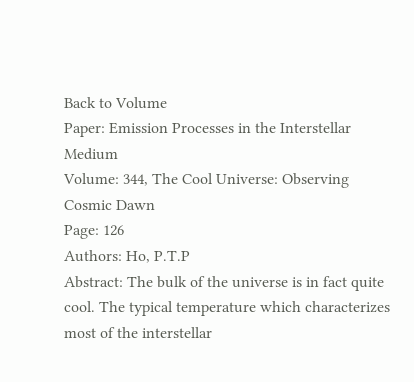Back to Volume
Paper: Emission Processes in the Interstellar Medium
Volume: 344, The Cool Universe: Observing Cosmic Dawn
Page: 126
Authors: Ho, P.T.P
Abstract: The bulk of the universe is in fact quite cool. The typical temperature which characterizes most of the interstellar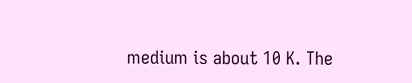medium is about 10 K. The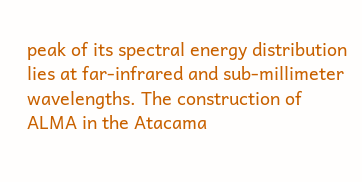peak of its spectral energy distribution lies at far-infrared and sub-millimeter wavelengths. The construction of ALMA in the Atacama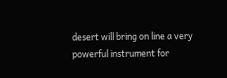desert will bring on line a very powerful instrument for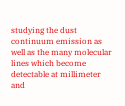studying the dust continuum emission as well as the many molecular lines which become detectable at millimeter and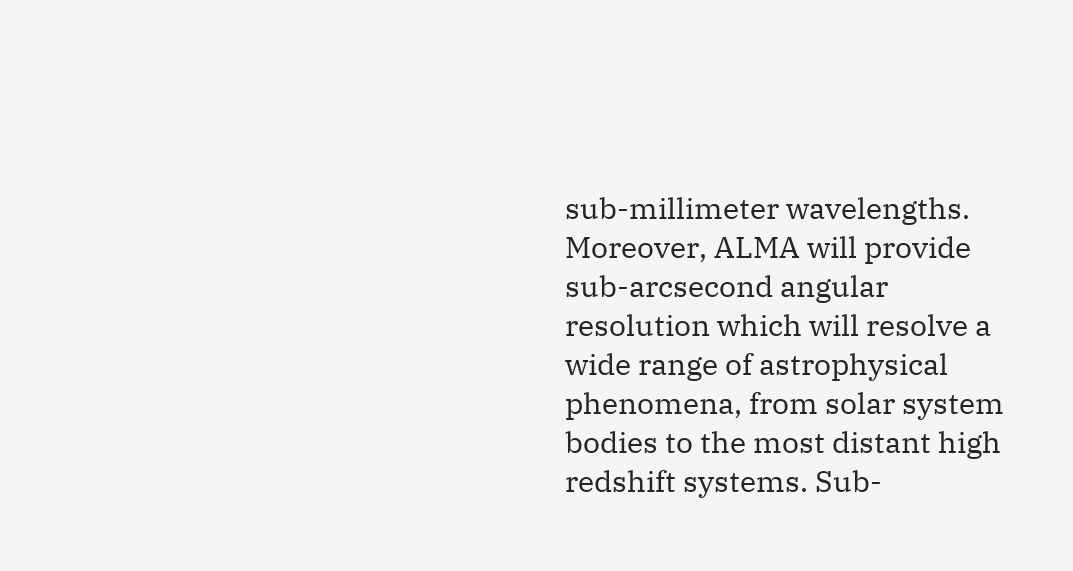sub-millimeter wavelengths. Moreover, ALMA will provide sub-arcsecond angular resolution which will resolve a wide range of astrophysical phenomena, from solar system bodies to the most distant high redshift systems. Sub-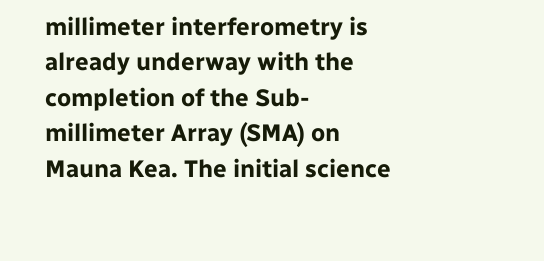millimeter interferometry is already underway with the completion of the Sub-millimeter Array (SMA) on Mauna Kea. The initial science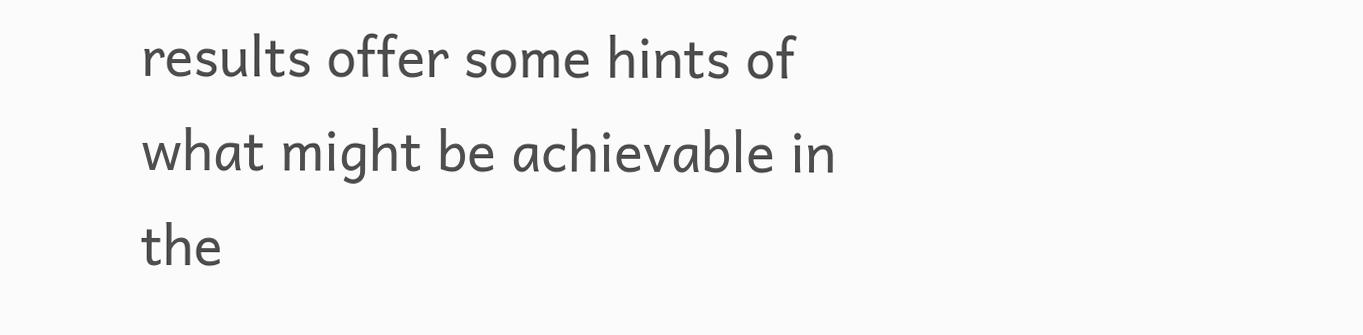results offer some hints of what might be achievable in the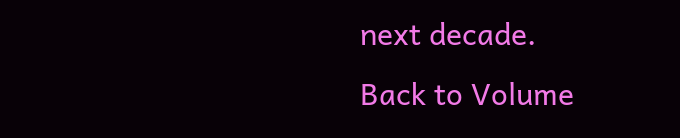next decade.
Back to Volume